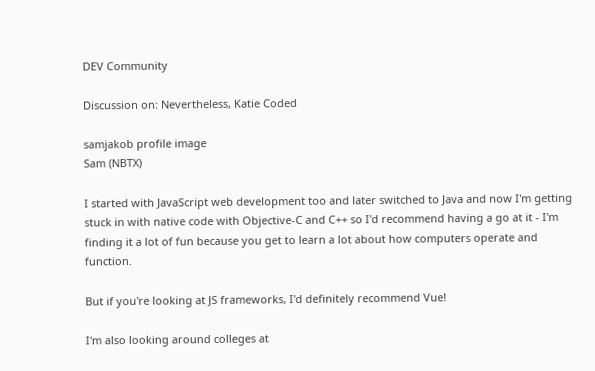DEV Community

Discussion on: Nevertheless, Katie Coded

samjakob profile image
Sam (NBTX)

I started with JavaScript web development too and later switched to Java and now I'm getting stuck in with native code with Objective-C and C++ so I'd recommend having a go at it - I'm finding it a lot of fun because you get to learn a lot about how computers operate and function.

But if you're looking at JS frameworks, I'd definitely recommend Vue!

I'm also looking around colleges at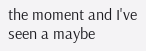the moment and I've seen a maybe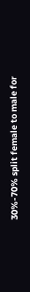30%-70% split female to male for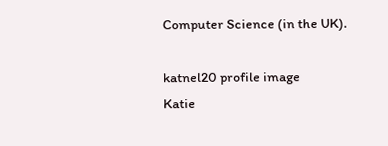Computer Science (in the UK).

katnel20 profile image
Katie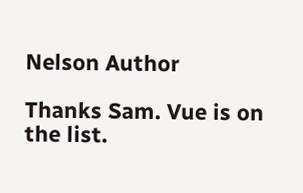Nelson Author

Thanks Sam. Vue is on the list.